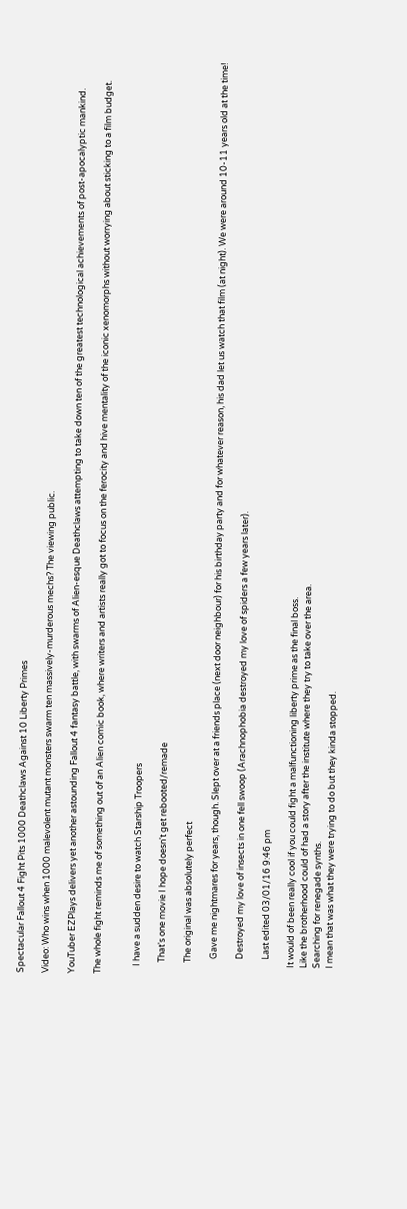Spectacular Fallout 4 Fight Pits 1000 Deathclaws Against 10 Liberty Primes

Video: Who wins when 1000 malevolent mutant monsters swarm ten massively-murderous mechs? The viewing public.

YouTuber EZPlays delivers yet another astounding Fallout 4 fantasy battle, with swarms of Alien-esque Deathclaws attempting to take down ten of the greatest technological achievements of post-apocalyptic mankind.

The whole fight reminds me of something out of an Alien comic book, where writers and artists really got to focus on the ferocity and hive mentality of the iconic xenomorphs without worrying about sticking to a film budget.


    I have a sudden desire to watch Starship Troopers

      That's one movie I hope doesn't get rebooted/remade

      The original was absolutely perfect

        Gave me nightmares for years, though. Slept over at a friends place (next door neighbour) for his birthday party and for whatever reason, his dad let us watch that film (at night). We were around 10-11 years old at the time!

        Destroyed my love of insects in one fell swoop (Arachnophobia destroyed my love of spiders a few years later).

        Last edited 03/01/16 9:46 pm

    It would of been really cool if you could fight a malfunctioning liberty prime as the final boss.
    Like the brotherhood could of had a story after the institute where they try to take over the area.
    Searching for renegade synths.
    I mean that was what they were trying to do but they kinda stopped.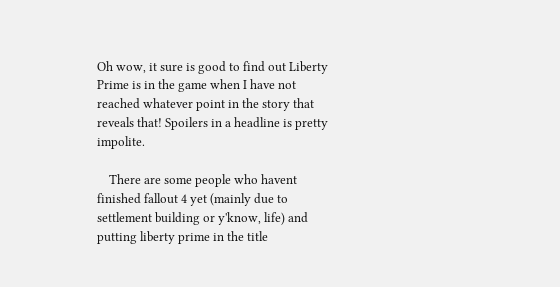Oh wow, it sure is good to find out Liberty Prime is in the game when I have not reached whatever point in the story that reveals that! Spoilers in a headline is pretty impolite.

    There are some people who havent finished fallout 4 yet (mainly due to settlement building or y'know, life) and putting liberty prime in the title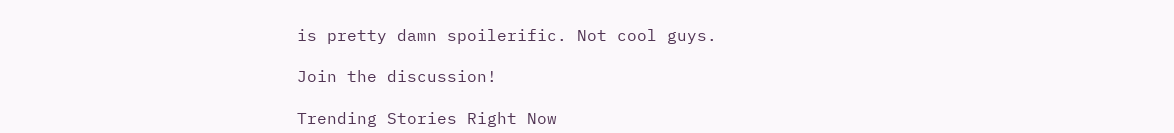is pretty damn spoilerific. Not cool guys.

Join the discussion!

Trending Stories Right Now